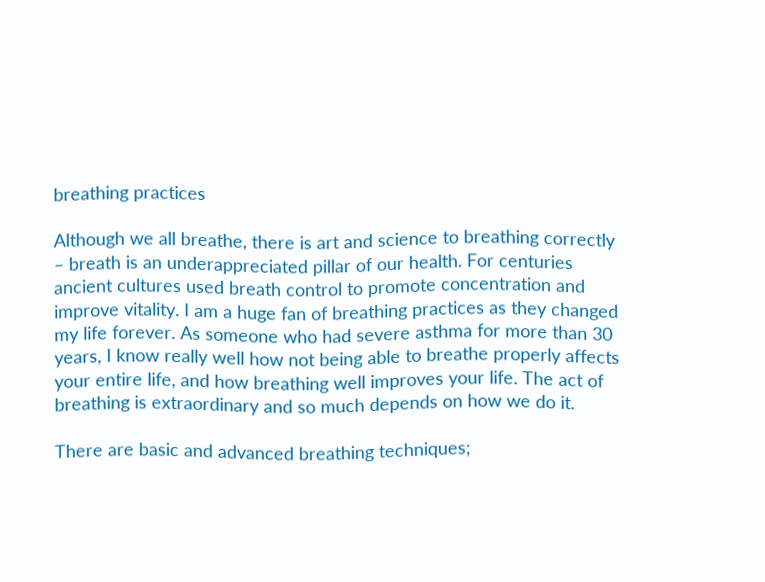breathing practices

Although we all breathe, there is art and science to breathing correctly – breath is an underappreciated pillar of our health. For centuries ancient cultures used breath control to promote concentration and improve vitality. I am a huge fan of breathing practices as they changed my life forever. As someone who had severe asthma for more than 30 years, I know really well how not being able to breathe properly affects your entire life, and how breathing well improves your life. The act of breathing is extraordinary and so much depends on how we do it.

There are basic and advanced breathing techniques;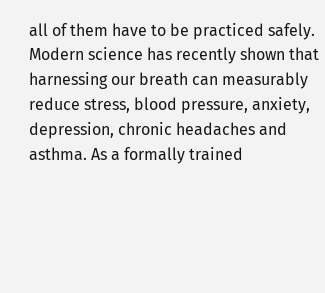all of them have to be practiced safely. Modern science has recently shown that harnessing our breath can measurably reduce stress, blood pressure, anxiety, depression, chronic headaches and asthma. As a formally trained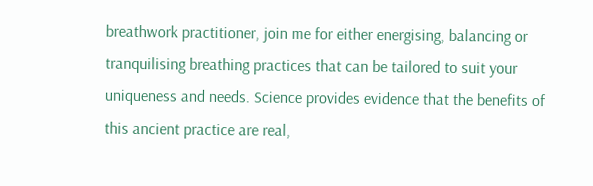breathwork practitioner, join me for either energising, balancing or tranquilising breathing practices that can be tailored to suit your uniqueness and needs. Science provides evidence that the benefits of this ancient practice are real,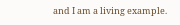and I am a living example.